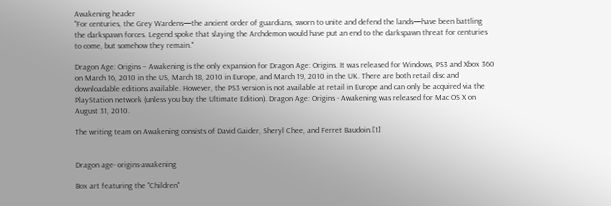Awakening header
"For centuries, the Grey Wardens—the ancient order of guardians, sworn to unite and defend the lands—have been battling the darkspawn forces. Legend spoke that slaying the Archdemon would have put an end to the darkspawn threat for centuries to come, but somehow they remain."

Dragon Age: Origins – Awakening is the only expansion for Dragon Age: Origins. It was released for Windows, PS3 and Xbox 360 on March 16, 2010 in the US, March 18, 2010 in Europe, and March 19, 2010 in the UK. There are both retail disc and downloadable editions available. However, the PS3 version is not available at retail in Europe and can only be acquired via the PlayStation network (unless you buy the Ultimate Edition). Dragon Age: Origins - Awakening was released for Mac OS X on August 31, 2010.

The writing team on Awakening consists of David Gaider, Sheryl Chee, and Ferret Baudoin.[1]


Dragon age- origins-awakening

Box art featuring the "Children"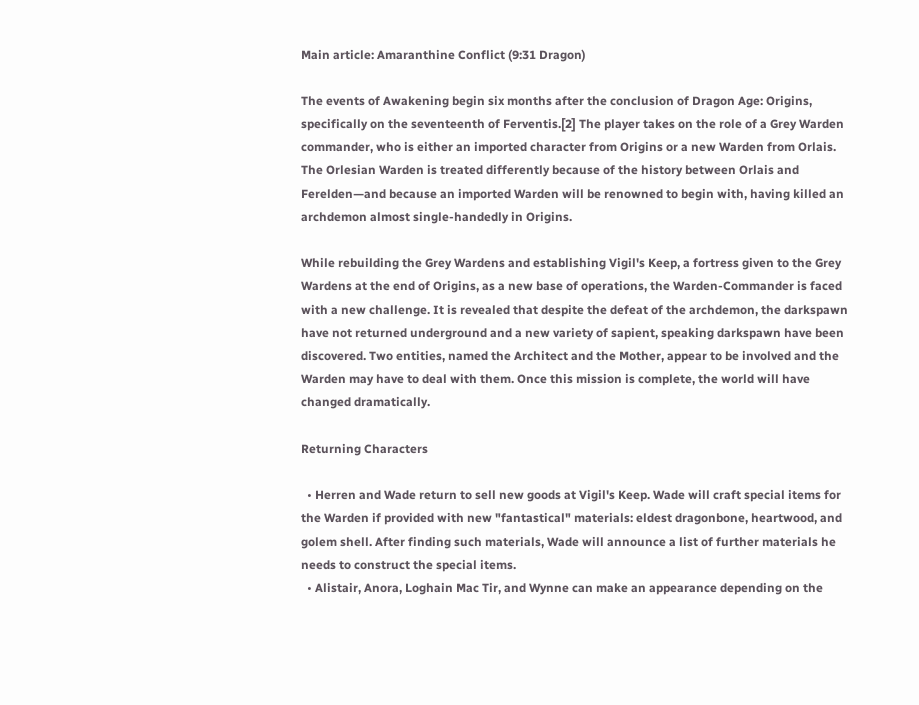Main article: Amaranthine Conflict (9:31 Dragon)

The events of Awakening begin six months after the conclusion of Dragon Age: Origins, specifically on the seventeenth of Ferventis.[2] The player takes on the role of a Grey Warden commander, who is either an imported character from Origins or a new Warden from Orlais. The Orlesian Warden is treated differently because of the history between Orlais and Ferelden—and because an imported Warden will be renowned to begin with, having killed an archdemon almost single-handedly in Origins.

While rebuilding the Grey Wardens and establishing Vigil's Keep, a fortress given to the Grey Wardens at the end of Origins, as a new base of operations, the Warden-Commander is faced with a new challenge. It is revealed that despite the defeat of the archdemon, the darkspawn have not returned underground and a new variety of sapient, speaking darkspawn have been discovered. Two entities, named the Architect and the Mother, appear to be involved and the Warden may have to deal with them. Once this mission is complete, the world will have changed dramatically.

Returning Characters

  • Herren and Wade return to sell new goods at Vigil's Keep. Wade will craft special items for the Warden if provided with new "fantastical" materials: eldest dragonbone, heartwood, and golem shell. After finding such materials, Wade will announce a list of further materials he needs to construct the special items.
  • Alistair, Anora, Loghain Mac Tir, and Wynne can make an appearance depending on the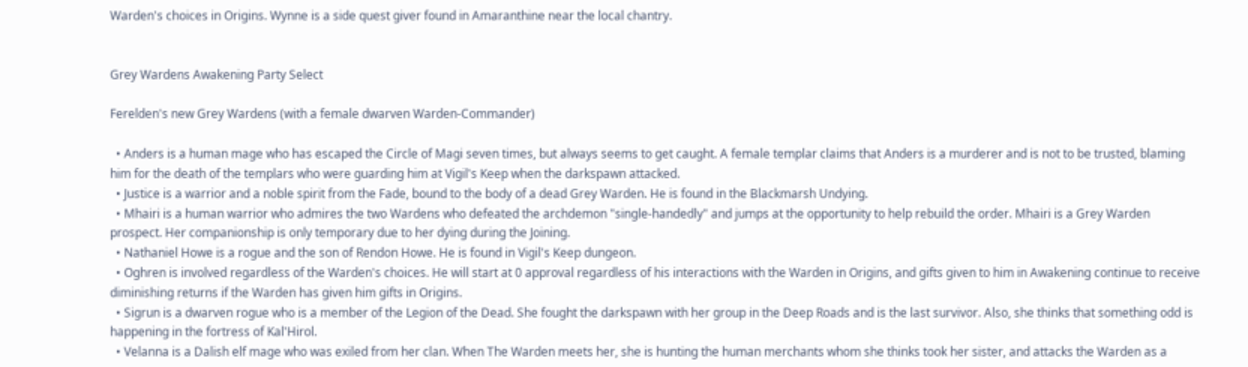Warden's choices in Origins. Wynne is a side quest giver found in Amaranthine near the local chantry.


Grey Wardens Awakening Party Select

Ferelden's new Grey Wardens (with a female dwarven Warden-Commander)

  • Anders is a human mage who has escaped the Circle of Magi seven times, but always seems to get caught. A female templar claims that Anders is a murderer and is not to be trusted, blaming him for the death of the templars who were guarding him at Vigil's Keep when the darkspawn attacked.
  • Justice is a warrior and a noble spirit from the Fade, bound to the body of a dead Grey Warden. He is found in the Blackmarsh Undying.
  • Mhairi is a human warrior who admires the two Wardens who defeated the archdemon "single-handedly" and jumps at the opportunity to help rebuild the order. Mhairi is a Grey Warden prospect. Her companionship is only temporary due to her dying during the Joining.
  • Nathaniel Howe is a rogue and the son of Rendon Howe. He is found in Vigil's Keep dungeon.
  • Oghren is involved regardless of the Warden's choices. He will start at 0 approval regardless of his interactions with the Warden in Origins, and gifts given to him in Awakening continue to receive diminishing returns if the Warden has given him gifts in Origins.
  • Sigrun is a dwarven rogue who is a member of the Legion of the Dead. She fought the darkspawn with her group in the Deep Roads and is the last survivor. Also, she thinks that something odd is happening in the fortress of Kal'Hirol.
  • Velanna is a Dalish elf mage who was exiled from her clan. When The Warden meets her, she is hunting the human merchants whom she thinks took her sister, and attacks the Warden as a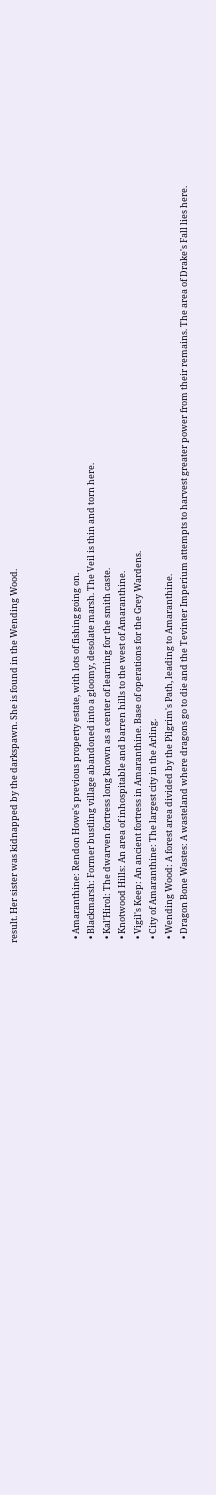result. Her sister was kidnapped by the darkspawn. She is found in the Wending Wood.



  • Amaranthine: Rendon Howe's previous property estate, with lots of fishing going on.
  • Blackmarsh: Former bustling village abandoned into a gloomy, desolate marsh. The Veil is thin and torn here.
  • Kal'Hirol: The dwarven fortress long known as a center of learning for the smith caste.
  • Knotwood Hills: An area of inhospitable and barren hills to the west of Amaranthine.
  • Vigil's Keep: An ancient fortress in Amaranthine. Base of operations for the Grey Wardens.
  • City of Amaranthine: The largest city in the Arling.
  • Wending Wood: A forest area divided by the Pilgrim's Path, leading to Amaranthine.
  • Dragon Bone Wastes: A wasteland where dragons go to die and the Tevinter Imperium attempts to harvest greater power from their remains. The area of Drake's Fall lies here.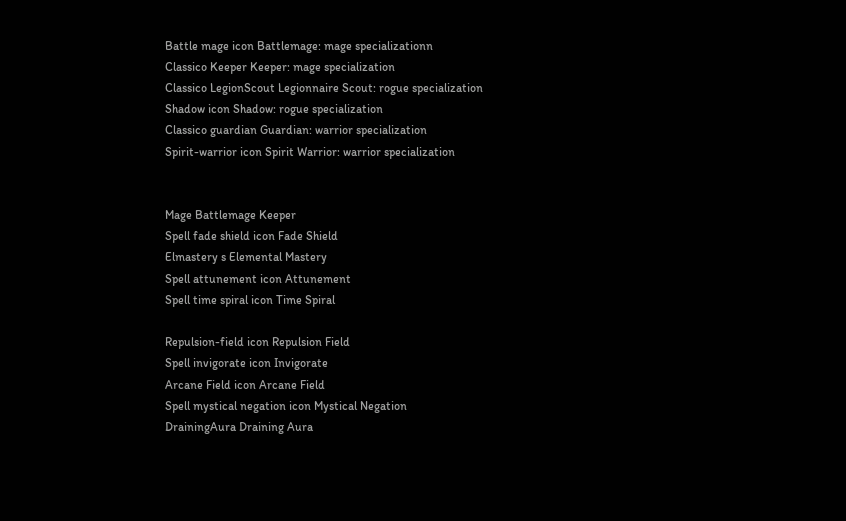Battle mage icon Battlemage: mage specializationn
Classico Keeper Keeper: mage specialization
Classico LegionScout Legionnaire Scout: rogue specialization
Shadow icon Shadow: rogue specialization
Classico guardian Guardian: warrior specialization
Spirit-warrior icon Spirit Warrior: warrior specialization


Mage Battlemage Keeper
Spell fade shield icon Fade Shield
Elmastery s Elemental Mastery
Spell attunement icon Attunement
Spell time spiral icon Time Spiral

Repulsion-field icon Repulsion Field
Spell invigorate icon Invigorate
Arcane Field icon Arcane Field
Spell mystical negation icon Mystical Negation
DrainingAura Draining Aura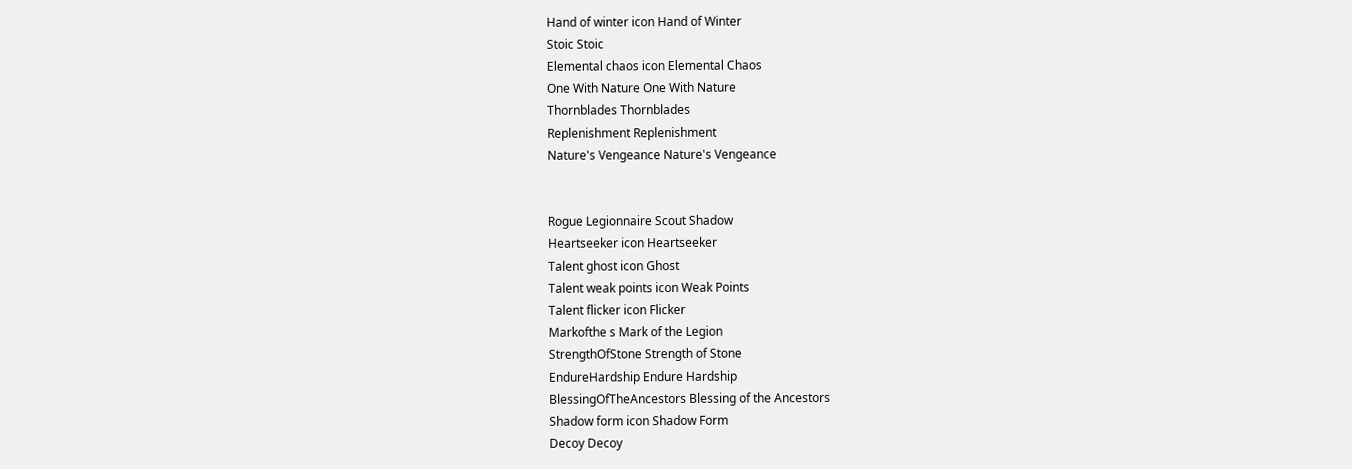Hand of winter icon Hand of Winter
Stoic Stoic
Elemental chaos icon Elemental Chaos
One With Nature One With Nature
Thornblades Thornblades
Replenishment Replenishment
Nature's Vengeance Nature's Vengeance


Rogue Legionnaire Scout Shadow
Heartseeker icon Heartseeker
Talent ghost icon Ghost
Talent weak points icon Weak Points
Talent flicker icon Flicker
Markofthe s Mark of the Legion
StrengthOfStone Strength of Stone
EndureHardship Endure Hardship
BlessingOfTheAncestors Blessing of the Ancestors
Shadow form icon Shadow Form
Decoy Decoy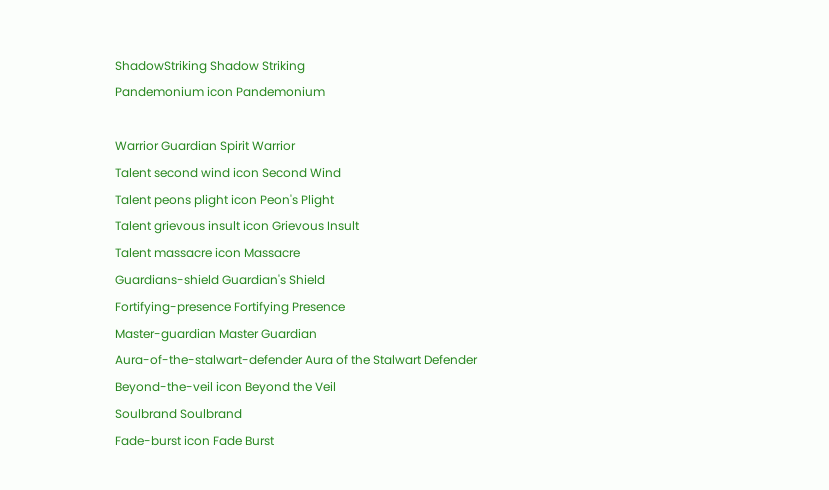ShadowStriking Shadow Striking
Pandemonium icon Pandemonium

Warrior Guardian Spirit Warrior
Talent second wind icon Second Wind
Talent peons plight icon Peon's Plight
Talent grievous insult icon Grievous Insult
Talent massacre icon Massacre
Guardians-shield Guardian's Shield
Fortifying-presence Fortifying Presence
Master-guardian Master Guardian
Aura-of-the-stalwart-defender Aura of the Stalwart Defender
Beyond-the-veil icon Beyond the Veil
Soulbrand Soulbrand
Fade-burst icon Fade Burst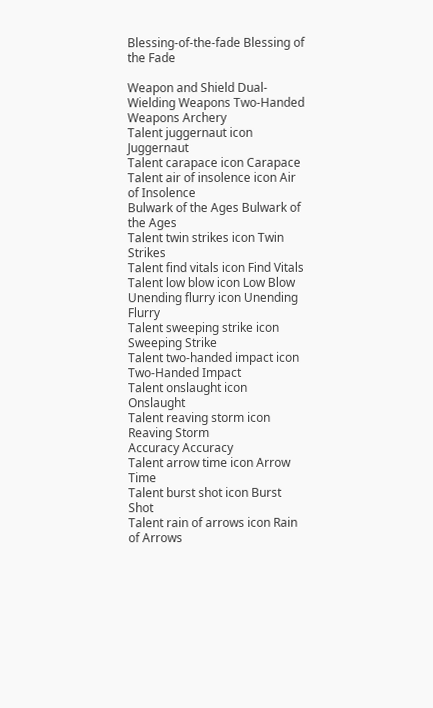Blessing-of-the-fade Blessing of the Fade

Weapon and Shield Dual-Wielding Weapons Two-Handed Weapons Archery
Talent juggernaut icon Juggernaut
Talent carapace icon Carapace
Talent air of insolence icon Air of Insolence
Bulwark of the Ages Bulwark of the Ages
Talent twin strikes icon Twin Strikes
Talent find vitals icon Find Vitals
Talent low blow icon Low Blow
Unending flurry icon Unending Flurry
Talent sweeping strike icon Sweeping Strike
Talent two-handed impact icon Two-Handed Impact
Talent onslaught icon Onslaught
Talent reaving storm icon Reaving Storm
Accuracy Accuracy
Talent arrow time icon Arrow Time
Talent burst shot icon Burst Shot
Talent rain of arrows icon Rain of Arrows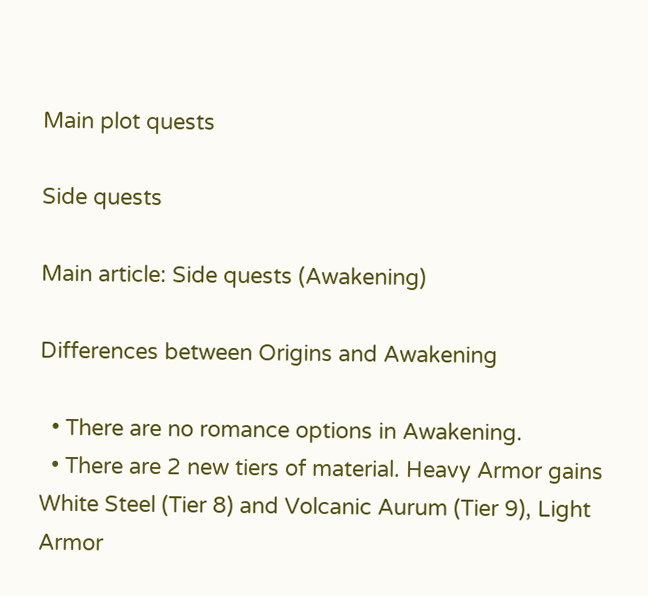Main plot quests

Side quests

Main article: Side quests (Awakening)

Differences between Origins and Awakening

  • There are no romance options in Awakening.
  • There are 2 new tiers of material. Heavy Armor gains White Steel (Tier 8) and Volcanic Aurum (Tier 9), Light Armor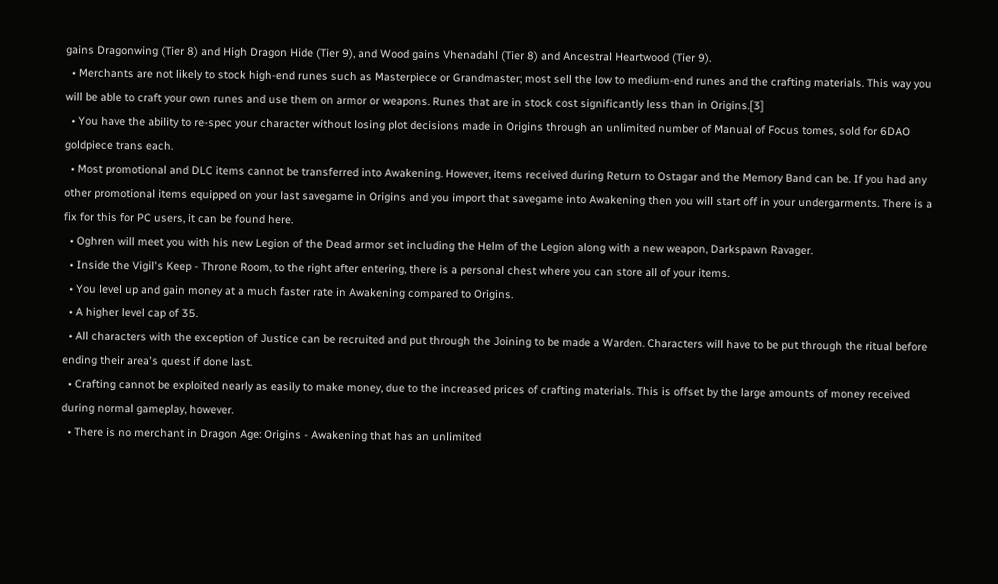gains Dragonwing (Tier 8) and High Dragon Hide (Tier 9), and Wood gains Vhenadahl (Tier 8) and Ancestral Heartwood (Tier 9).
  • Merchants are not likely to stock high-end runes such as Masterpiece or Grandmaster; most sell the low to medium-end runes and the crafting materials. This way you will be able to craft your own runes and use them on armor or weapons. Runes that are in stock cost significantly less than in Origins.[3]
  • You have the ability to re-spec your character without losing plot decisions made in Origins through an unlimited number of Manual of Focus tomes, sold for 6DAO goldpiece trans each.
  • Most promotional and DLC items cannot be transferred into Awakening. However, items received during Return to Ostagar and the Memory Band can be. If you had any other promotional items equipped on your last savegame in Origins and you import that savegame into Awakening then you will start off in your undergarments. There is a fix for this for PC users, it can be found here.
  • Oghren will meet you with his new Legion of the Dead armor set including the Helm of the Legion along with a new weapon, Darkspawn Ravager.
  • Inside the Vigil's Keep - Throne Room, to the right after entering, there is a personal chest where you can store all of your items.
  • You level up and gain money at a much faster rate in Awakening compared to Origins.
  • A higher level cap of 35.
  • All characters with the exception of Justice can be recruited and put through the Joining to be made a Warden. Characters will have to be put through the ritual before ending their area's quest if done last.
  • Crafting cannot be exploited nearly as easily to make money, due to the increased prices of crafting materials. This is offset by the large amounts of money received during normal gameplay, however.
  • There is no merchant in Dragon Age: Origins - Awakening that has an unlimited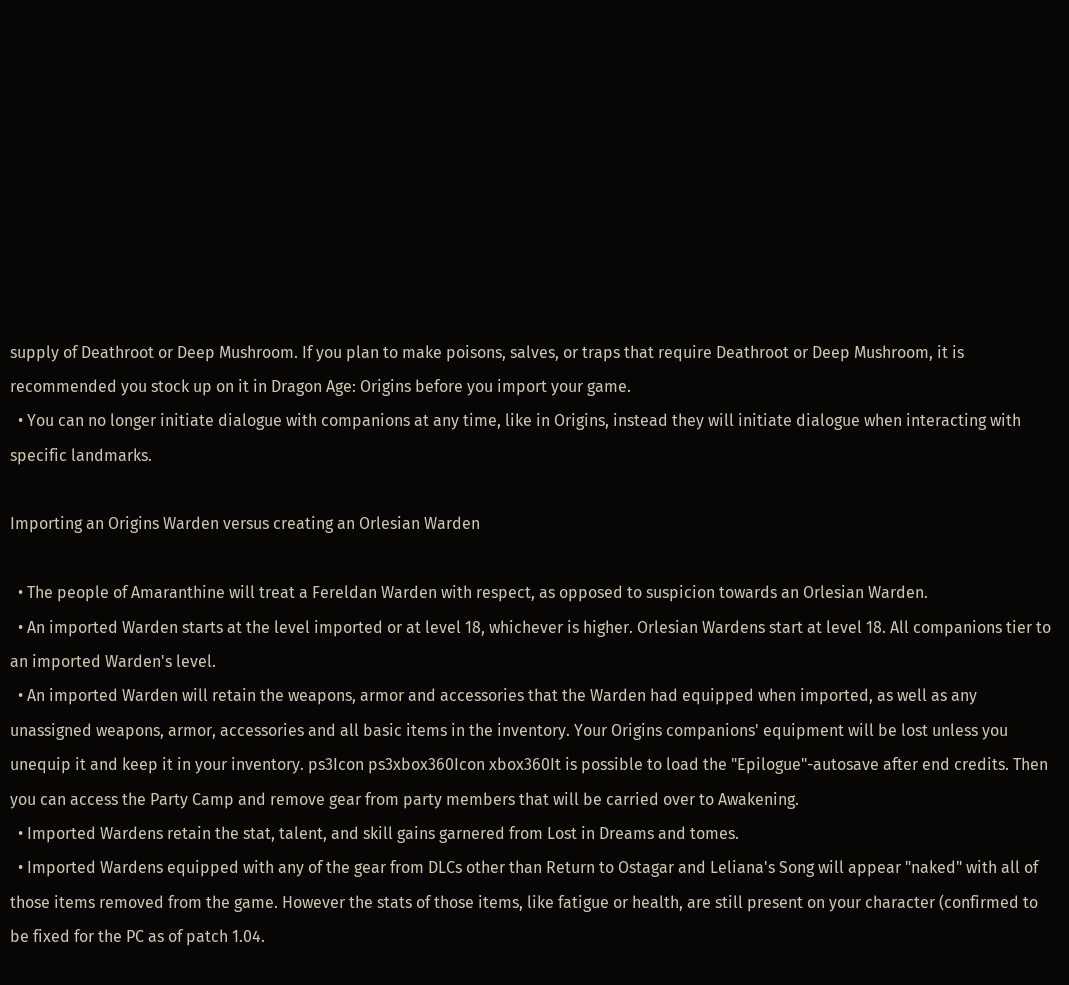supply of Deathroot or Deep Mushroom. If you plan to make poisons, salves, or traps that require Deathroot or Deep Mushroom, it is recommended you stock up on it in Dragon Age: Origins before you import your game.
  • You can no longer initiate dialogue with companions at any time, like in Origins, instead they will initiate dialogue when interacting with specific landmarks.

Importing an Origins Warden versus creating an Orlesian Warden

  • The people of Amaranthine will treat a Fereldan Warden with respect, as opposed to suspicion towards an Orlesian Warden.
  • An imported Warden starts at the level imported or at level 18, whichever is higher. Orlesian Wardens start at level 18. All companions tier to an imported Warden's level.
  • An imported Warden will retain the weapons, armor and accessories that the Warden had equipped when imported, as well as any unassigned weapons, armor, accessories and all basic items in the inventory. Your Origins companions' equipment will be lost unless you unequip it and keep it in your inventory. ps3Icon ps3xbox360Icon xbox360It is possible to load the "Epilogue"-autosave after end credits. Then you can access the Party Camp and remove gear from party members that will be carried over to Awakening.
  • Imported Wardens retain the stat, talent, and skill gains garnered from Lost in Dreams and tomes.
  • Imported Wardens equipped with any of the gear from DLCs other than Return to Ostagar and Leliana's Song will appear "naked" with all of those items removed from the game. However the stats of those items, like fatigue or health, are still present on your character (confirmed to be fixed for the PC as of patch 1.04.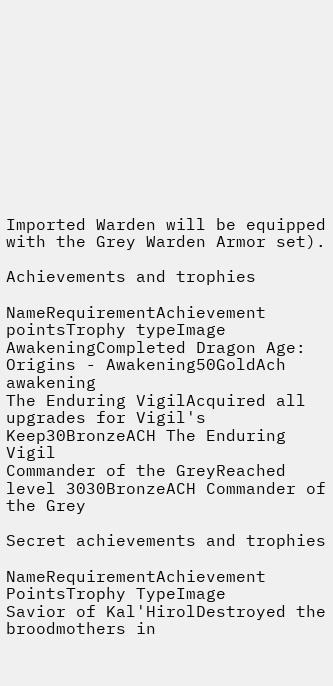Imported Warden will be equipped with the Grey Warden Armor set).

Achievements and trophies

NameRequirementAchievement pointsTrophy typeImage
AwakeningCompleted Dragon Age: Origins - Awakening50GoldAch awakening
The Enduring VigilAcquired all upgrades for Vigil's Keep30BronzeACH The Enduring Vigil
Commander of the GreyReached level 3030BronzeACH Commander of the Grey

Secret achievements and trophies

NameRequirementAchievement PointsTrophy TypeImage
Savior of Kal'HirolDestroyed the broodmothers in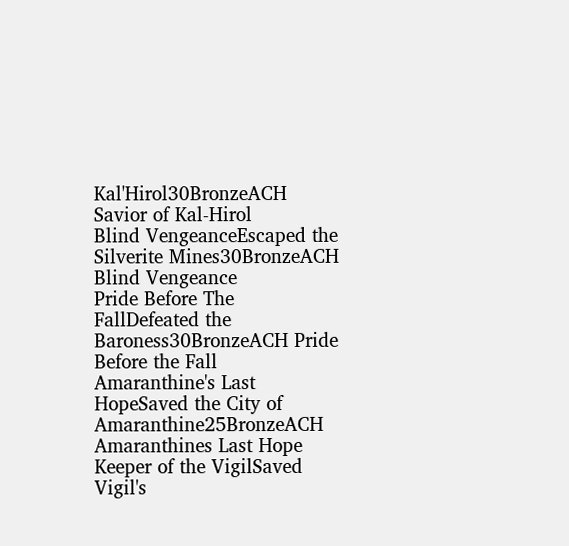Kal'Hirol30BronzeACH Savior of Kal-Hirol
Blind VengeanceEscaped the Silverite Mines30BronzeACH Blind Vengeance
Pride Before The FallDefeated the Baroness30BronzeACH Pride Before the Fall
Amaranthine's Last HopeSaved the City of Amaranthine25BronzeACH Amaranthines Last Hope
Keeper of the VigilSaved Vigil's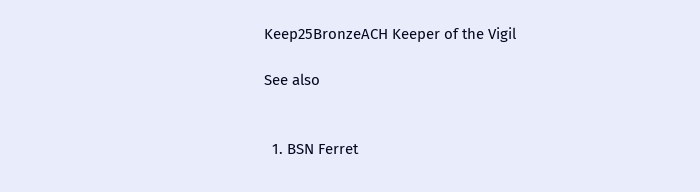Keep25BronzeACH Keeper of the Vigil

See also


  1. BSN Ferret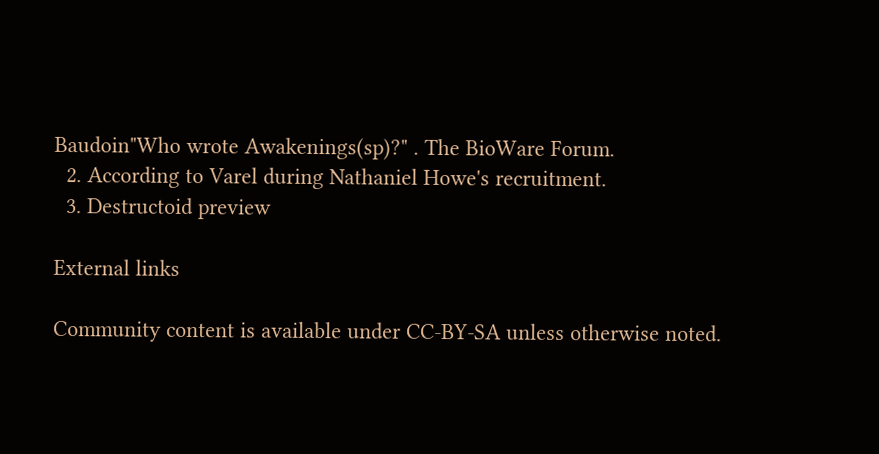Baudoin"Who wrote Awakenings(sp)?" . The BioWare Forum.
  2. According to Varel during Nathaniel Howe's recruitment.
  3. Destructoid preview

External links

Community content is available under CC-BY-SA unless otherwise noted.